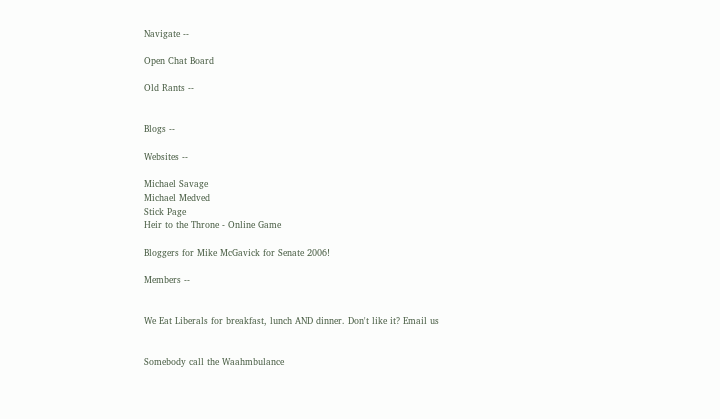Navigate --

Open Chat Board

Old Rants --


Blogs --

Websites --

Michael Savage
Michael Medved
Stick Page
Heir to the Throne - Online Game

Bloggers for Mike McGavick for Senate 2006!

Members --


We Eat Liberals for breakfast, lunch AND dinner. Don't like it? Email us


Somebody call the Waahmbulance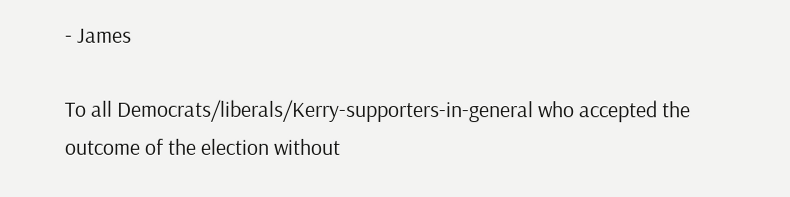- James

To all Democrats/liberals/Kerry-supporters-in-general who accepted the outcome of the election without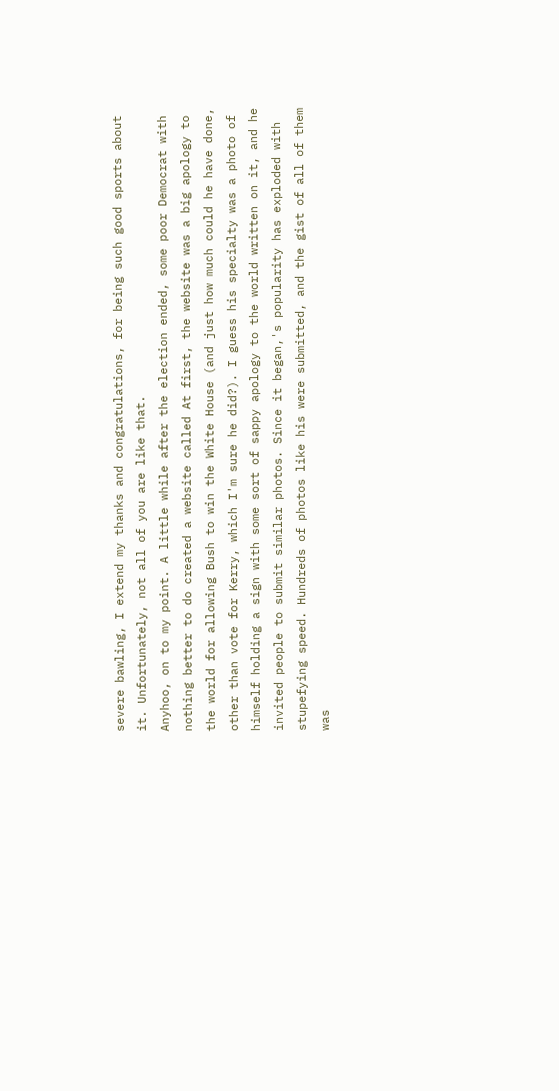severe bawling, I extend my thanks and congratulations, for being such good sports about it. Unfortunately, not all of you are like that.
Anyhoo, on to my point. A little while after the election ended, some poor Democrat with nothing better to do created a website called At first, the website was a big apology to the world for allowing Bush to win the White House (and just how much could he have done, other than vote for Kerry, which I'm sure he did?). I guess his specialty was a photo of himself holding a sign with some sort of sappy apology to the world written on it, and he invited people to submit similar photos. Since it began,'s popularity has exploded with stupefying speed. Hundreds of photos like his were submitted, and the gist of all of them was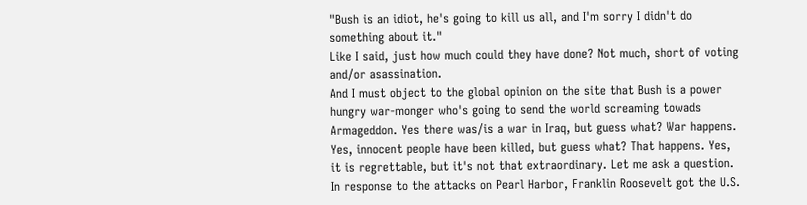"Bush is an idiot, he's going to kill us all, and I'm sorry I didn't do something about it."
Like I said, just how much could they have done? Not much, short of voting and/or asassination.
And I must object to the global opinion on the site that Bush is a power hungry war-monger who's going to send the world screaming towads Armageddon. Yes there was/is a war in Iraq, but guess what? War happens. Yes, innocent people have been killed, but guess what? That happens. Yes, it is regrettable, but it's not that extraordinary. Let me ask a question. In response to the attacks on Pearl Harbor, Franklin Roosevelt got the U.S.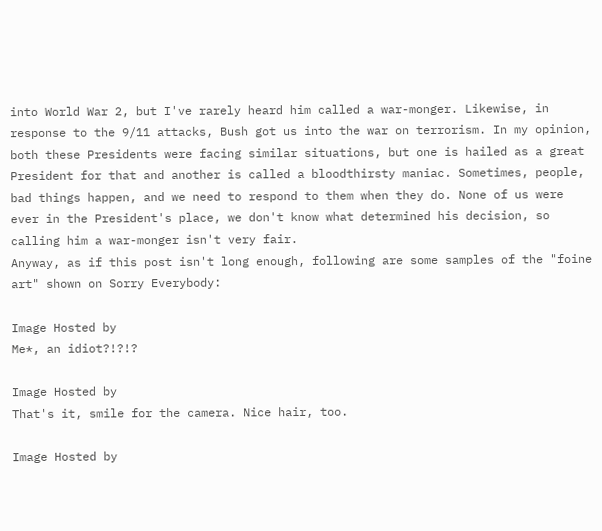into World War 2, but I've rarely heard him called a war-monger. Likewise, in response to the 9/11 attacks, Bush got us into the war on terrorism. In my opinion, both these Presidents were facing similar situations, but one is hailed as a great President for that and another is called a bloodthirsty maniac. Sometimes, people, bad things happen, and we need to respond to them when they do. None of us were ever in the President's place, we don't know what determined his decision, so calling him a war-monger isn't very fair.
Anyway, as if this post isn't long enough, following are some samples of the "foine art" shown on Sorry Everybody:

Image Hosted by
Me*, an idiot?!?!?

Image Hosted by
That's it, smile for the camera. Nice hair, too.

Image Hosted by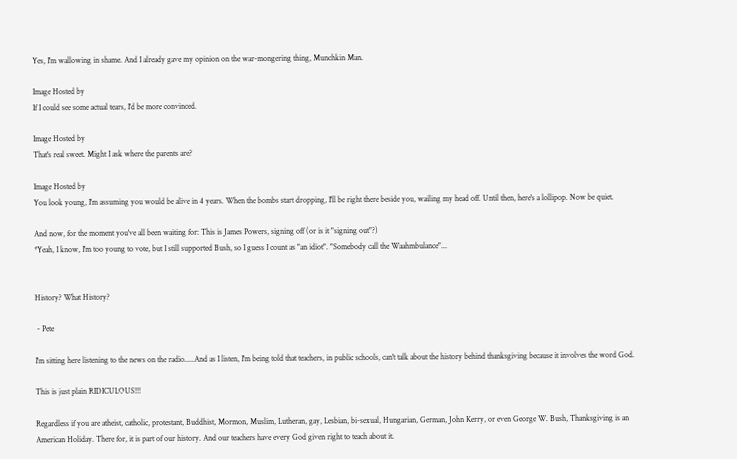Yes, I'm wallowing in shame. And I already gave my opinion on the war-mongering thing, Munchkin Man.

Image Hosted by
If I could see some actual tears, I'd be more convinced.

Image Hosted by
That's real sweet. Might I ask where the parents are?

Image Hosted by
You look young, I'm assuming you would be alive in 4 years. When the bombs start dropping, I'll be right there beside you, wailing my head off. Until then, here's a lollipop. Now be quiet.

And now, for the moment you've all been waiting for: This is James Powers, signing off (or is it "signing out"?)
*Yeah, I know, I'm too young to vote, but I still supported Bush, so I guess I count as "an idiot". "Somebody call the Waahmbulance"...


History? What History?

 - Pete

I'm sitting here listening to the news on the radio.....And as I listen, I'm being told that teachers, in public schools, can't talk about the history behind thanksgiving because it involves the word God.

This is just plain RIDICULOUS!!!

Regardless if you are atheist, catholic, protestant, Buddhist, Mormon, Muslim, Lutheran, gay, Lesbian, bi-sexual, Hungarian, German, John Kerry, or even George W. Bush, Thanksgiving is an American Holiday. There for, it is part of our history. And our teachers have every God given right to teach about it.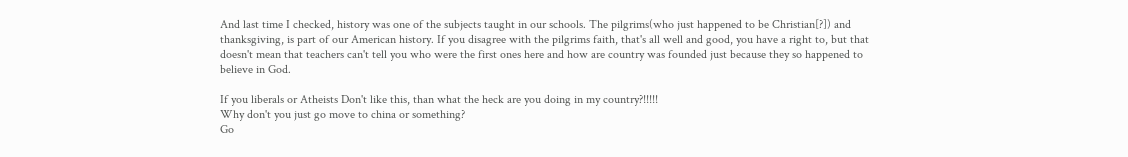And last time I checked, history was one of the subjects taught in our schools. The pilgrims(who just happened to be Christian[?]) and thanksgiving, is part of our American history. If you disagree with the pilgrims faith, that's all well and good, you have a right to, but that doesn't mean that teachers can't tell you who were the first ones here and how are country was founded just because they so happened to believe in God.

If you liberals or Atheists Don't like this, than what the heck are you doing in my country?!!!!!
Why don't you just go move to china or something?
Go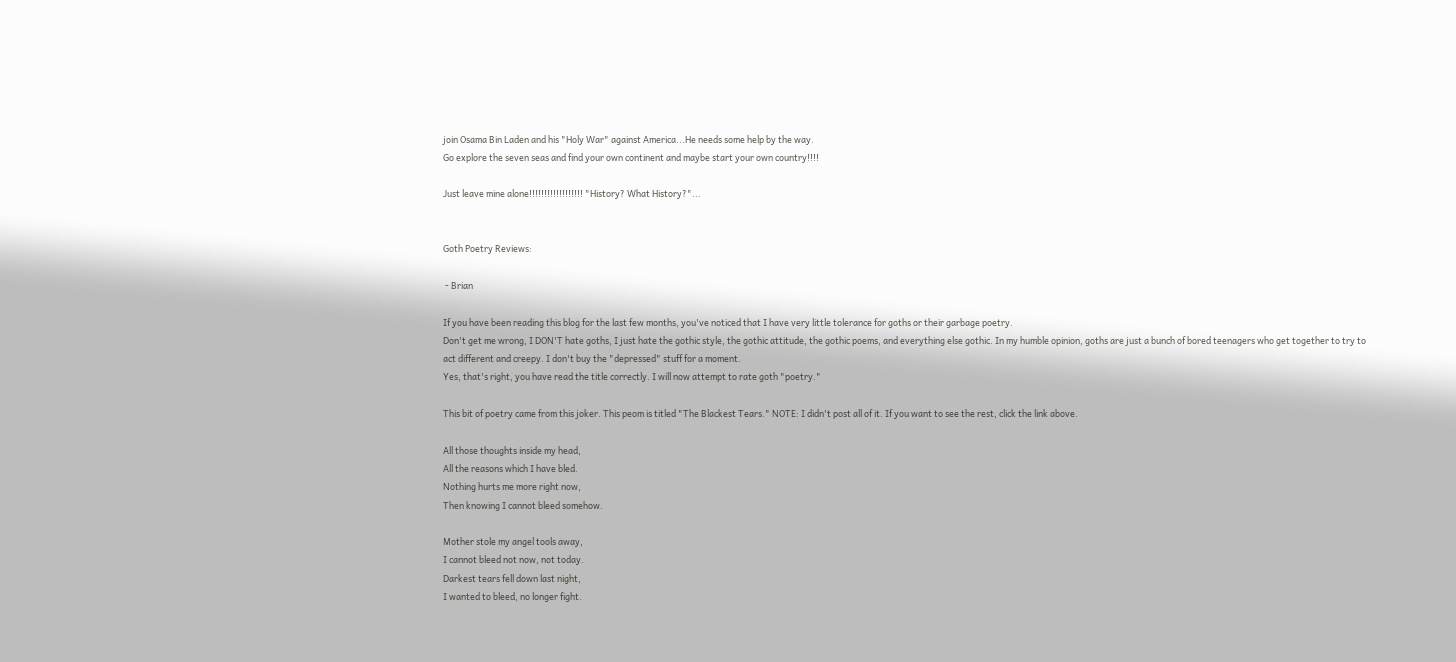join Osama Bin Laden and his "Holy War" against America...He needs some help by the way.
Go explore the seven seas and find your own continent and maybe start your own country!!!!

Just leave mine alone!!!!!!!!!!!!!!!!!! "History? What History?"...


Goth Poetry Reviews:

 - Brian

If you have been reading this blog for the last few months, you've noticed that I have very little tolerance for goths or their garbage poetry.
Don't get me wrong, I DON'T hate goths, I just hate the gothic style, the gothic attitude, the gothic poems, and everything else gothic. In my humble opinion, goths are just a bunch of bored teenagers who get together to try to act different and creepy. I don't buy the "depressed" stuff for a moment.
Yes, that's right, you have read the title correctly. I will now attempt to rate goth "poetry."

This bit of poetry came from this joker. This peom is titled "The Blackest Tears." NOTE: I didn't post all of it. If you want to see the rest, click the link above.

All those thoughts inside my head,
All the reasons which I have bled.
Nothing hurts me more right now,
Then knowing I cannot bleed somehow.

Mother stole my angel tools away,
I cannot bleed not now, not today.
Darkest tears fell down last night,
I wanted to bleed, no longer fight.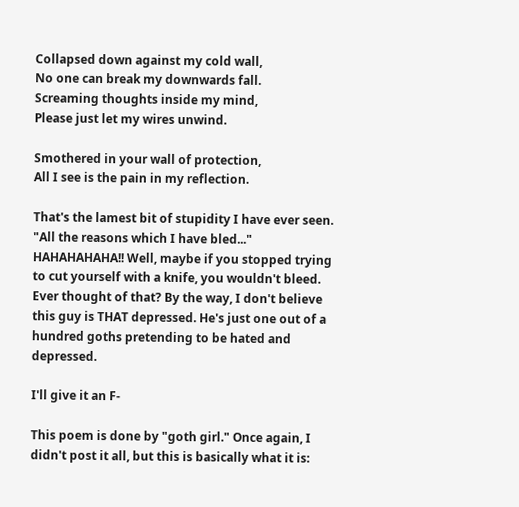Collapsed down against my cold wall,
No one can break my downwards fall.
Screaming thoughts inside my mind,
Please just let my wires unwind.

Smothered in your wall of protection,
All I see is the pain in my reflection.

That's the lamest bit of stupidity I have ever seen. "All the reasons which I have bled..." HAHAHAHAHA!! Well, maybe if you stopped trying to cut yourself with a knife, you wouldn't bleed. Ever thought of that? By the way, I don't believe this guy is THAT depressed. He's just one out of a hundred goths pretending to be hated and depressed.

I'll give it an F-

This poem is done by "goth girl." Once again, I didn't post it all, but this is basically what it is: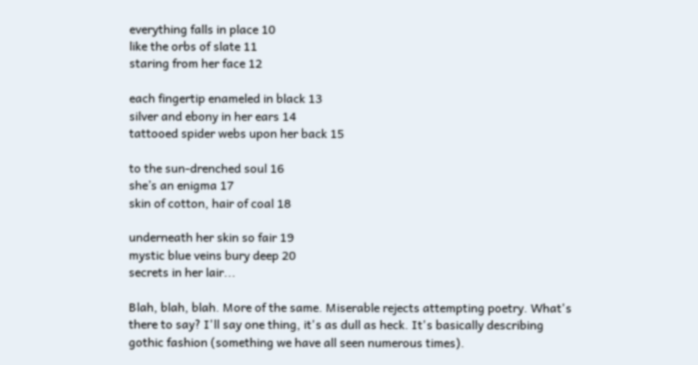everything falls in place 10
like the orbs of slate 11
staring from her face 12

each fingertip enameled in black 13
silver and ebony in her ears 14
tattooed spider webs upon her back 15

to the sun-drenched soul 16
she’s an enigma 17
skin of cotton, hair of coal 18

underneath her skin so fair 19
mystic blue veins bury deep 20
secrets in her lair...

Blah, blah, blah. More of the same. Miserable rejects attempting poetry. What's there to say? I'll say one thing, it's as dull as heck. It's basically describing gothic fashion (something we have all seen numerous times).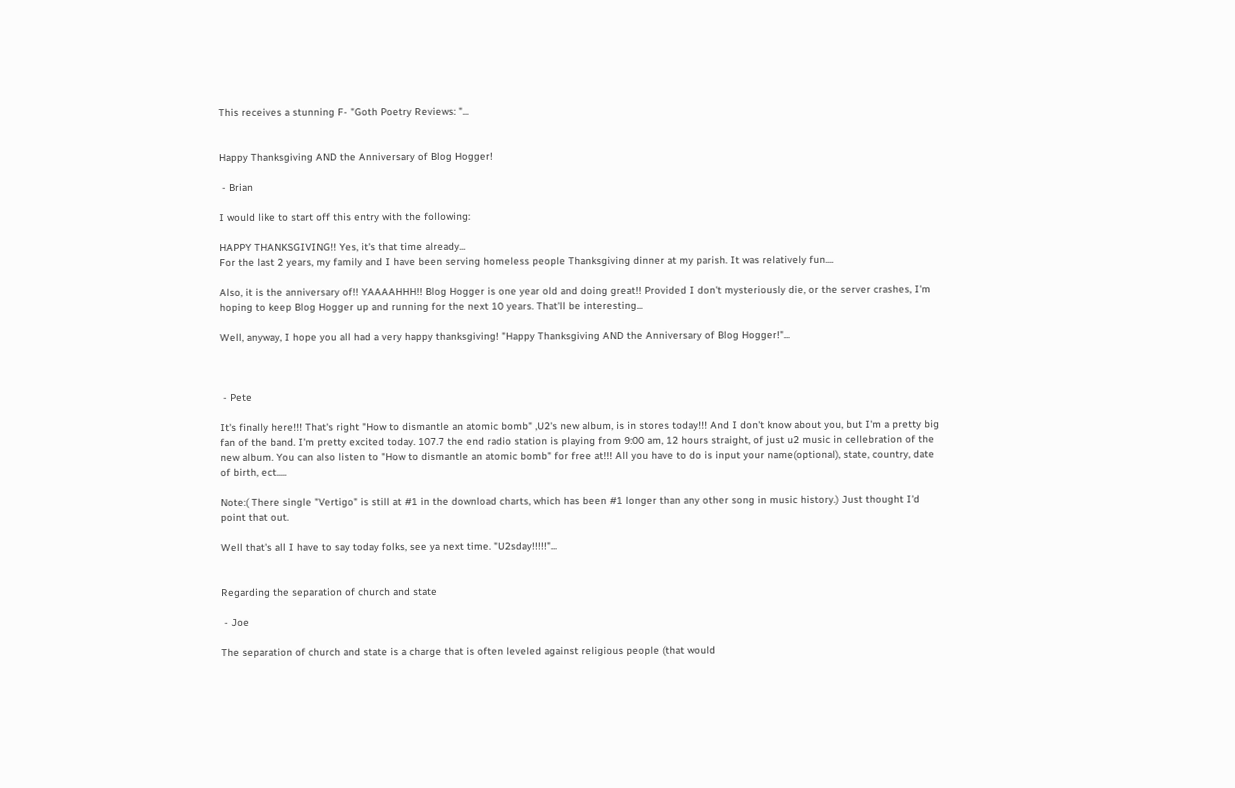This receives a stunning F- "Goth Poetry Reviews: "...


Happy Thanksgiving AND the Anniversary of Blog Hogger!

 - Brian

I would like to start off this entry with the following:

HAPPY THANKSGIVING!! Yes, it's that time already...
For the last 2 years, my family and I have been serving homeless people Thanksgiving dinner at my parish. It was relatively fun....

Also, it is the anniversary of!! YAAAAHHH!! Blog Hogger is one year old and doing great!! Provided I don't mysteriously die, or the server crashes, I'm hoping to keep Blog Hogger up and running for the next 10 years. That'll be interesting...

Well, anyway, I hope you all had a very happy thanksgiving! "Happy Thanksgiving AND the Anniversary of Blog Hogger!"...



 - Pete

It's finally here!!! That's right "How to dismantle an atomic bomb" ,U2's new album, is in stores today!!! And I don't know about you, but I'm a pretty big fan of the band. I'm pretty excited today. 107.7 the end radio station is playing from 9:00 am, 12 hours straight, of just u2 music in cellebration of the new album. You can also listen to "How to dismantle an atomic bomb" for free at!!! All you have to do is input your name(optional), state, country, date of birth, ect.....

Note:( There single "Vertigo" is still at #1 in the download charts, which has been #1 longer than any other song in music history.) Just thought I'd point that out.

Well that's all I have to say today folks, see ya next time. "U2sday!!!!!"...


Regarding the separation of church and state

 - Joe

The separation of church and state is a charge that is often leveled against religious people (that would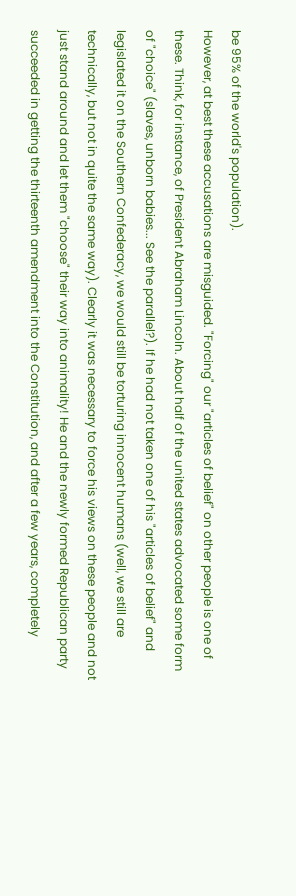be 95% of the world's population).
However, at best these accusations are misguided. "Forcing" our "articles of belief" on other people is one of these. Think, for instance, of President Abraham Lincoln. About half of the united states advocated some form of "choice" (slaves, unborn babies... See the parallel?). If he had not taken one of his "articles of belief" and legislated it on the Southern Confederacy, we would still be torturing innocent humans (well, we still are technically, but not in quite the same way). Clearly it was necessary to force his views on these people and not just stand around and let them "choose" their way into animality! He and the newly formed Republican party succeeded in getting the thirteenth amendment into the Constitution, and after a few years, completely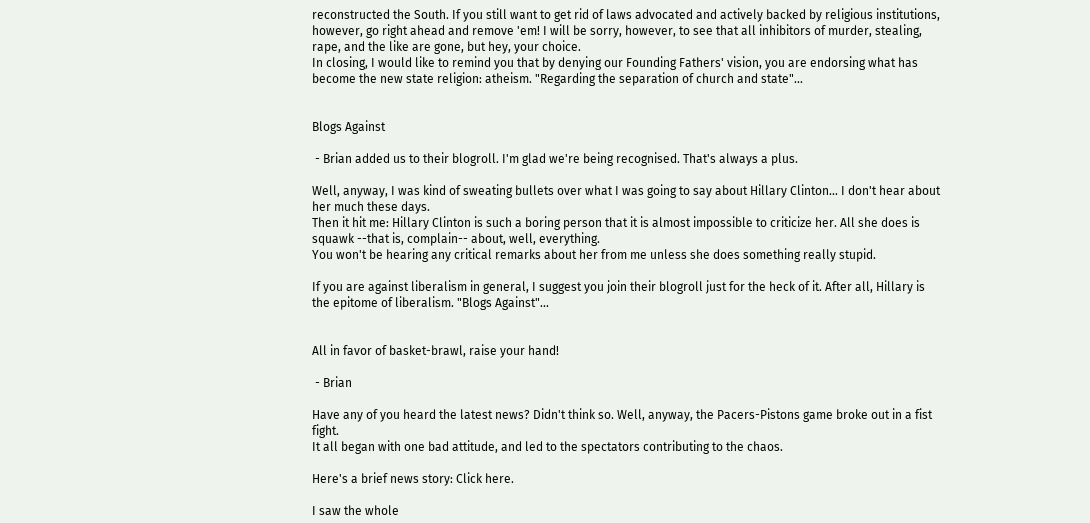reconstructed the South. If you still want to get rid of laws advocated and actively backed by religious institutions, however, go right ahead and remove 'em! I will be sorry, however, to see that all inhibitors of murder, stealing, rape, and the like are gone, but hey, your choice.
In closing, I would like to remind you that by denying our Founding Fathers' vision, you are endorsing what has become the new state religion: atheism. "Regarding the separation of church and state"...


Blogs Against

 - Brian added us to their blogroll. I'm glad we're being recognised. That's always a plus.

Well, anyway, I was kind of sweating bullets over what I was going to say about Hillary Clinton... I don't hear about her much these days.
Then it hit me: Hillary Clinton is such a boring person that it is almost impossible to criticize her. All she does is squawk --that is, complain-- about, well, everything.
You won't be hearing any critical remarks about her from me unless she does something really stupid.

If you are against liberalism in general, I suggest you join their blogroll just for the heck of it. After all, Hillary is the epitome of liberalism. "Blogs Against"...


All in favor of basket-brawl, raise your hand!

 - Brian

Have any of you heard the latest news? Didn't think so. Well, anyway, the Pacers-Pistons game broke out in a fist fight.
It all began with one bad attitude, and led to the spectators contributing to the chaos.

Here's a brief news story: Click here.

I saw the whole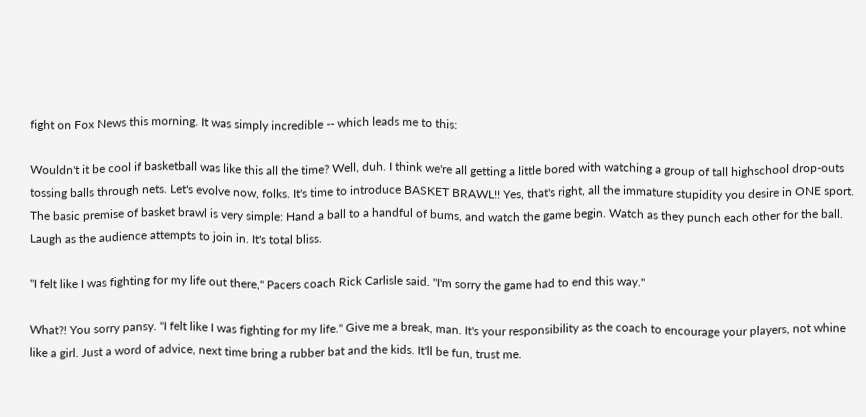fight on Fox News this morning. It was simply incredible -- which leads me to this:

Wouldn't it be cool if basketball was like this all the time? Well, duh. I think we're all getting a little bored with watching a group of tall highschool drop-outs tossing balls through nets. Let's evolve now, folks. It's time to introduce BASKET BRAWL!! Yes, that's right, all the immature stupidity you desire in ONE sport.
The basic premise of basket brawl is very simple: Hand a ball to a handful of bums, and watch the game begin. Watch as they punch each other for the ball. Laugh as the audience attempts to join in. It's total bliss.

"I felt like I was fighting for my life out there," Pacers coach Rick Carlisle said. "I'm sorry the game had to end this way."

What?! You sorry pansy. "I felt like I was fighting for my life." Give me a break, man. It's your responsibility as the coach to encourage your players, not whine like a girl. Just a word of advice, next time bring a rubber bat and the kids. It'll be fun, trust me.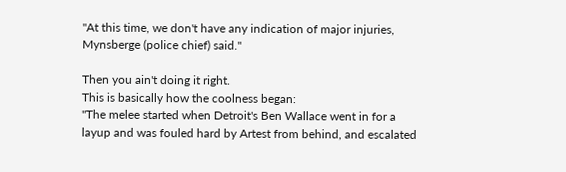"At this time, we don't have any indication of major injuries, Mynsberge (police chief) said."

Then you ain't doing it right.
This is basically how the coolness began:
"The melee started when Detroit's Ben Wallace went in for a layup and was fouled hard by Artest from behind, and escalated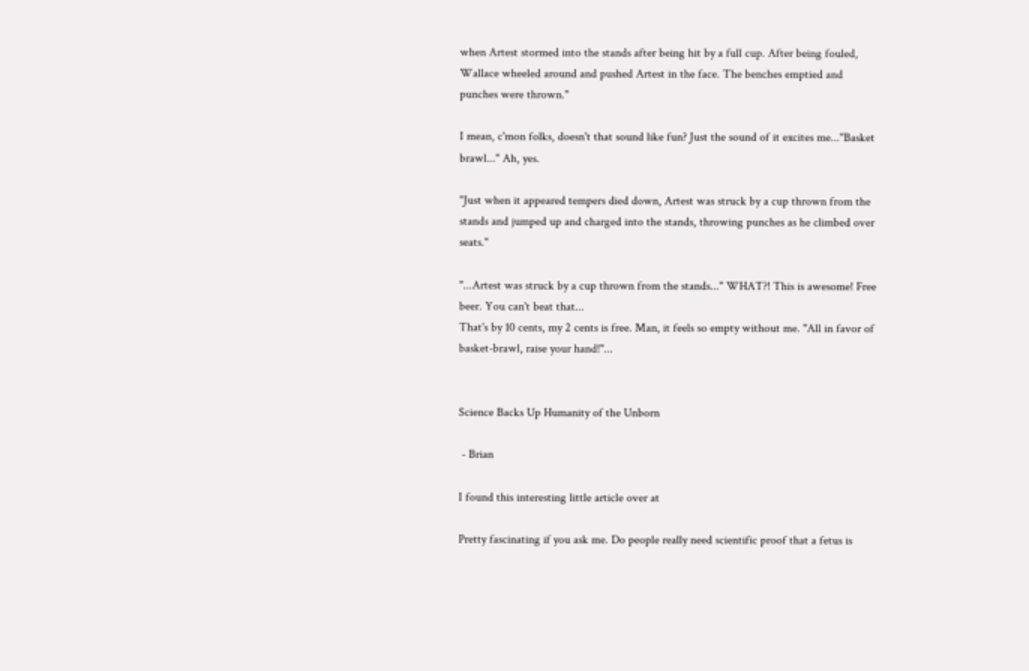when Artest stormed into the stands after being hit by a full cup. After being fouled, Wallace wheeled around and pushed Artest in the face. The benches emptied and punches were thrown."

I mean, c'mon folks, doesn't that sound like fun? Just the sound of it excites me..."Basket brawl..." Ah, yes.

"Just when it appeared tempers died down, Artest was struck by a cup thrown from the stands and jumped up and charged into the stands, throwing punches as he climbed over seats."

"...Artest was struck by a cup thrown from the stands..." WHAT?! This is awesome! Free beer. You can't beat that...
That's by 10 cents, my 2 cents is free. Man, it feels so empty without me. "All in favor of basket-brawl, raise your hand!"...


Science Backs Up Humanity of the Unborn

 - Brian

I found this interesting little article over at

Pretty fascinating if you ask me. Do people really need scientific proof that a fetus is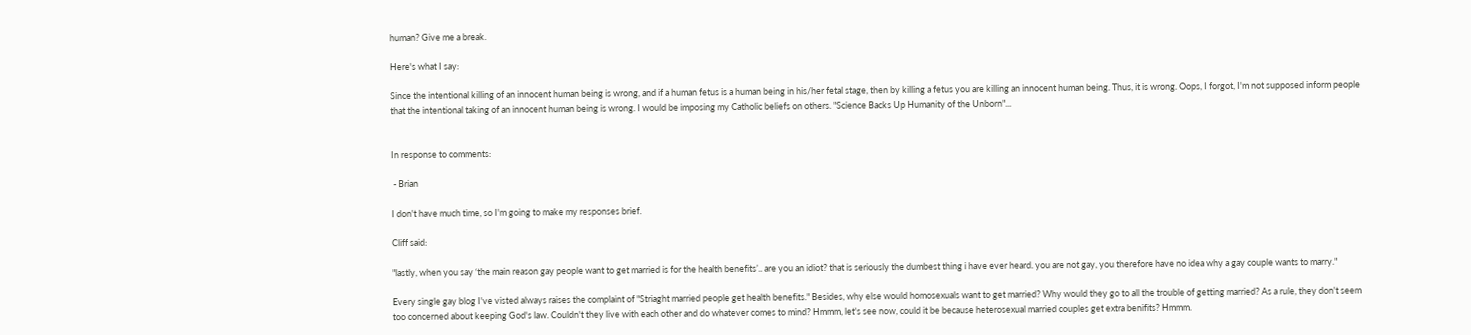human? Give me a break.

Here's what I say:

Since the intentional killing of an innocent human being is wrong, and if a human fetus is a human being in his/her fetal stage, then by killing a fetus you are killing an innocent human being. Thus, it is wrong. Oops, I forgot, I'm not supposed inform people that the intentional taking of an innocent human being is wrong. I would be imposing my Catholic beliefs on others. "Science Backs Up Humanity of the Unborn"...


In response to comments:

 - Brian

I don't have much time, so I'm going to make my responses brief.

Cliff said:

"lastly, when you say ‘the main reason gay people want to get married is for the health benefits’.. are you an idiot? that is seriously the dumbest thing i have ever heard. you are not gay, you therefore have no idea why a gay couple wants to marry."

Every single gay blog I've visted always raises the complaint of "Striaght married people get health benefits." Besides, why else would homosexuals want to get married? Why would they go to all the trouble of getting married? As a rule, they don't seem too concerned about keeping God's law. Couldn't they live with each other and do whatever comes to mind? Hmmm, let's see now, could it be because heterosexual married couples get extra benifits? Hmmm.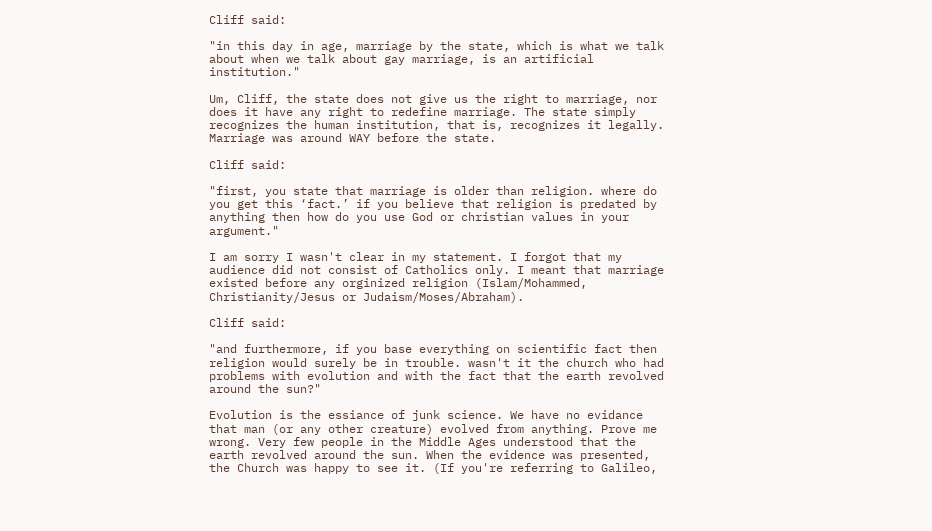Cliff said:

"in this day in age, marriage by the state, which is what we talk about when we talk about gay marriage, is an artificial institution."

Um, Cliff, the state does not give us the right to marriage, nor does it have any right to redefine marriage. The state simply recognizes the human institution, that is, recognizes it legally. Marriage was around WAY before the state.

Cliff said:

"first, you state that marriage is older than religion. where do you get this ‘fact.’ if you believe that religion is predated by anything then how do you use God or christian values in your argument."

I am sorry I wasn't clear in my statement. I forgot that my audience did not consist of Catholics only. I meant that marriage existed before any orginized religion (Islam/Mohammed, Christianity/Jesus or Judaism/Moses/Abraham).

Cliff said:

"and furthermore, if you base everything on scientific fact then religion would surely be in trouble. wasn't it the church who had problems with evolution and with the fact that the earth revolved around the sun?"

Evolution is the essiance of junk science. We have no evidance that man (or any other creature) evolved from anything. Prove me wrong. Very few people in the Middle Ages understood that the earth revolved around the sun. When the evidence was presented, the Church was happy to see it. (If you're referring to Galileo,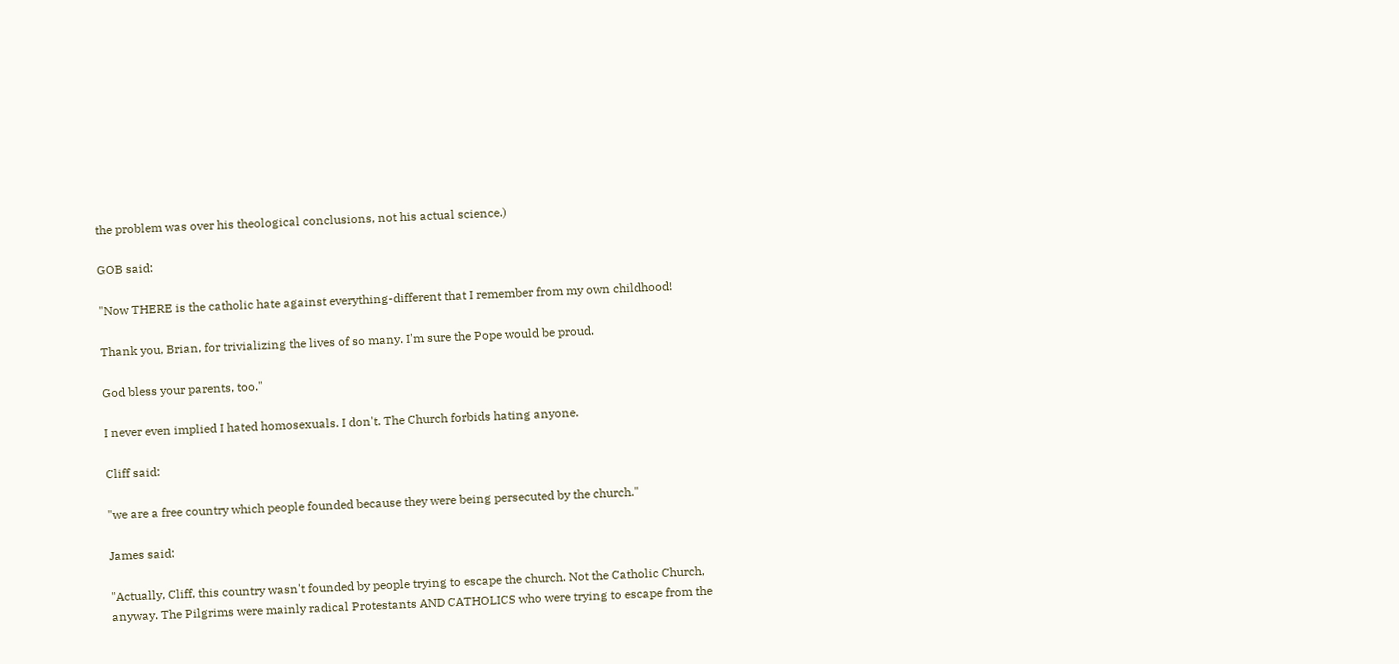the problem was over his theological conclusions, not his actual science.)

GOB said:

"Now THERE is the catholic hate against everything-different that I remember from my own childhood!

Thank you, Brian, for trivializing the lives of so many. I'm sure the Pope would be proud.

God bless your parents, too."

I never even implied I hated homosexuals. I don't. The Church forbids hating anyone.

Cliff said:

"we are a free country which people founded because they were being persecuted by the church."

James said:

"Actually, Cliff, this country wasn't founded by people trying to escape the church. Not the Catholic Church, anyway. The Pilgrims were mainly radical Protestants AND CATHOLICS who were trying to escape from the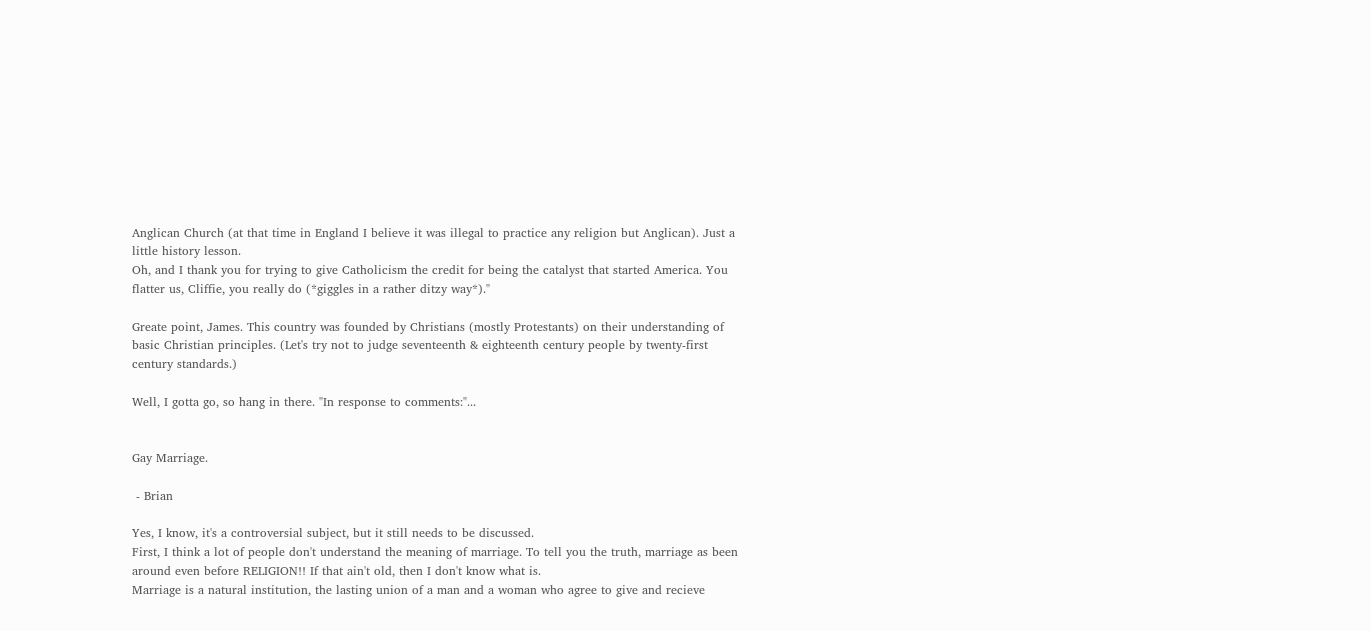Anglican Church (at that time in England I believe it was illegal to practice any religion but Anglican). Just a little history lesson.
Oh, and I thank you for trying to give Catholicism the credit for being the catalyst that started America. You flatter us, Cliffie, you really do (*giggles in a rather ditzy way*)."

Greate point, James. This country was founded by Christians (mostly Protestants) on their understanding of basic Christian principles. (Let's try not to judge seventeenth & eighteenth century people by twenty-first century standards.)

Well, I gotta go, so hang in there. "In response to comments:"...


Gay Marriage.

 - Brian

Yes, I know, it's a controversial subject, but it still needs to be discussed.
First, I think a lot of people don't understand the meaning of marriage. To tell you the truth, marriage as been around even before RELIGION!! If that ain't old, then I don't know what is.
Marriage is a natural institution, the lasting union of a man and a woman who agree to give and recieve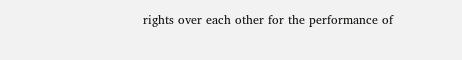rights over each other for the performance of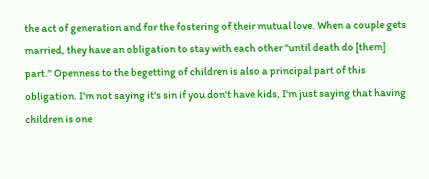the act of generation and for the fostering of their mutual love. When a couple gets married, they have an obligation to stay with each other "until death do [them] part." Openness to the begetting of children is also a principal part of this obligation. I'm not saying it's sin if you don't have kids, I'm just saying that having children is one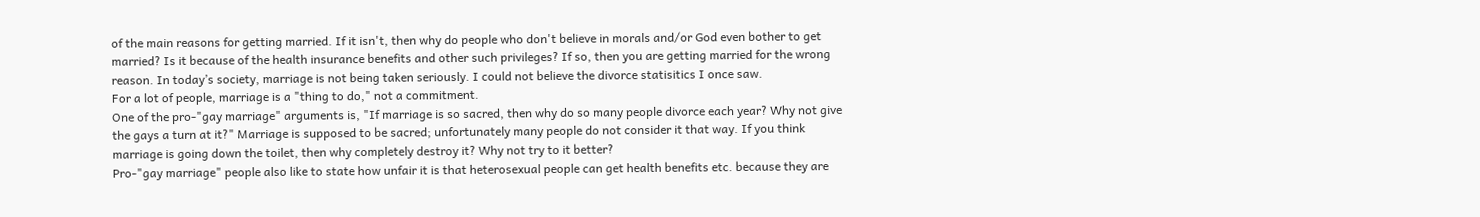of the main reasons for getting married. If it isn't, then why do people who don't believe in morals and/or God even bother to get married? Is it because of the health insurance benefits and other such privileges? If so, then you are getting married for the wrong reason. In today’s society, marriage is not being taken seriously. I could not believe the divorce statisitics I once saw.
For a lot of people, marriage is a "thing to do," not a commitment.
One of the pro-"gay marriage" arguments is, "If marriage is so sacred, then why do so many people divorce each year? Why not give the gays a turn at it?" Marriage is supposed to be sacred; unfortunately many people do not consider it that way. If you think marriage is going down the toilet, then why completely destroy it? Why not try to it better?
Pro-"gay marriage" people also like to state how unfair it is that heterosexual people can get health benefits etc. because they are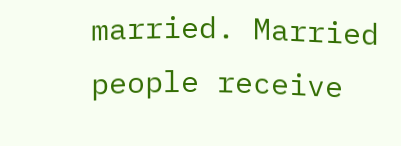married. Married people receive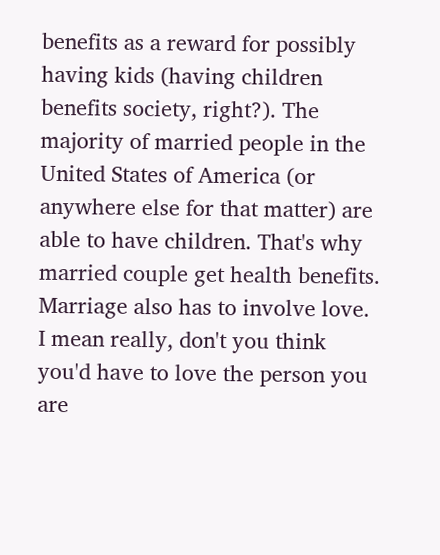benefits as a reward for possibly having kids (having children benefits society, right?). The majority of married people in the United States of America (or anywhere else for that matter) are able to have children. That's why married couple get health benefits.
Marriage also has to involve love. I mean really, don't you think you'd have to love the person you are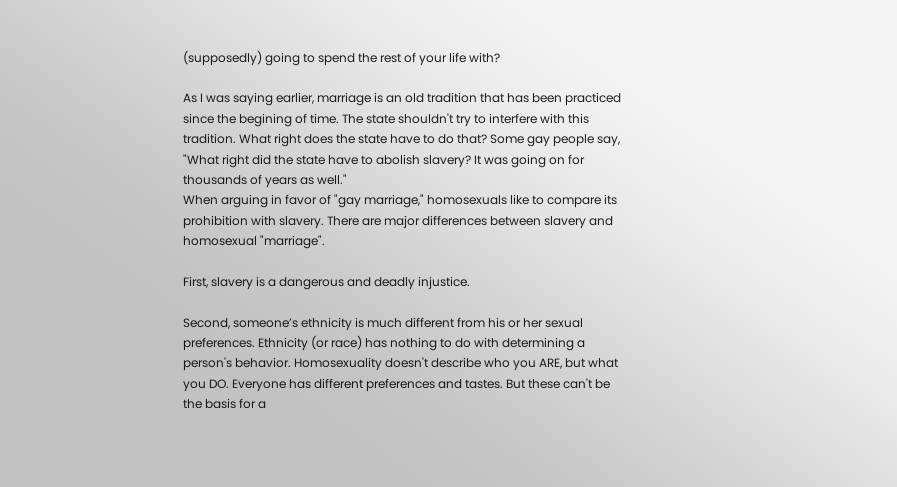(supposedly) going to spend the rest of your life with?

As I was saying earlier, marriage is an old tradition that has been practiced since the begining of time. The state shouldn't try to interfere with this tradition. What right does the state have to do that? Some gay people say, "What right did the state have to abolish slavery? It was going on for thousands of years as well."
When arguing in favor of "gay marriage," homosexuals like to compare its prohibition with slavery. There are major differences between slavery and homosexual "marriage".

First, slavery is a dangerous and deadly injustice.

Second, someone’s ethnicity is much different from his or her sexual preferences. Ethnicity (or race) has nothing to do with determining a person's behavior. Homosexuality doesn't describe who you ARE, but what you DO. Everyone has different preferences and tastes. But these can't be the basis for a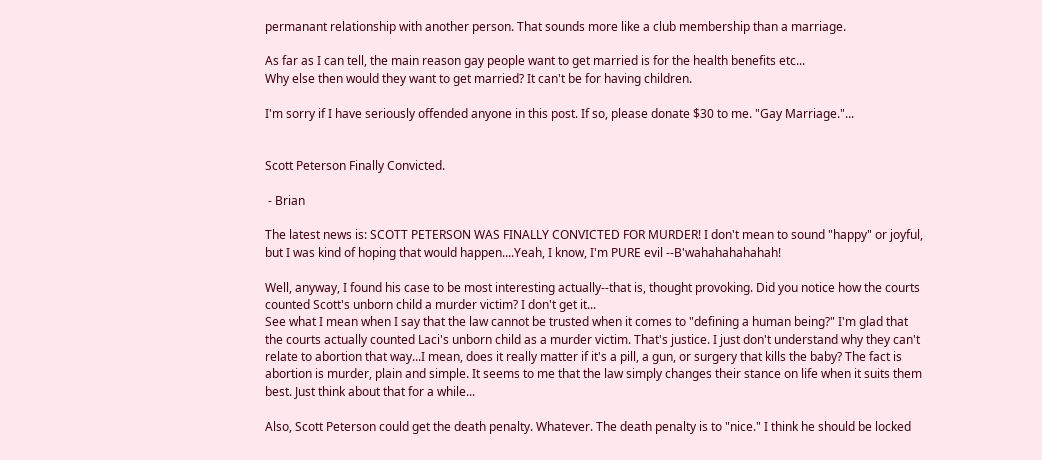permanant relationship with another person. That sounds more like a club membership than a marriage.

As far as I can tell, the main reason gay people want to get married is for the health benefits etc...
Why else then would they want to get married? It can't be for having children.

I'm sorry if I have seriously offended anyone in this post. If so, please donate $30 to me. "Gay Marriage."...


Scott Peterson Finally Convicted.

 - Brian

The latest news is: SCOTT PETERSON WAS FINALLY CONVICTED FOR MURDER! I don't mean to sound "happy" or joyful, but I was kind of hoping that would happen....Yeah, I know, I'm PURE evil --B'wahahahahahah!

Well, anyway, I found his case to be most interesting actually--that is, thought provoking. Did you notice how the courts counted Scott's unborn child a murder victim? I don't get it...
See what I mean when I say that the law cannot be trusted when it comes to "defining a human being?" I'm glad that the courts actually counted Laci's unborn child as a murder victim. That's justice. I just don't understand why they can't relate to abortion that way...I mean, does it really matter if it's a pill, a gun, or surgery that kills the baby? The fact is abortion is murder, plain and simple. It seems to me that the law simply changes their stance on life when it suits them best. Just think about that for a while...

Also, Scott Peterson could get the death penalty. Whatever. The death penalty is to "nice." I think he should be locked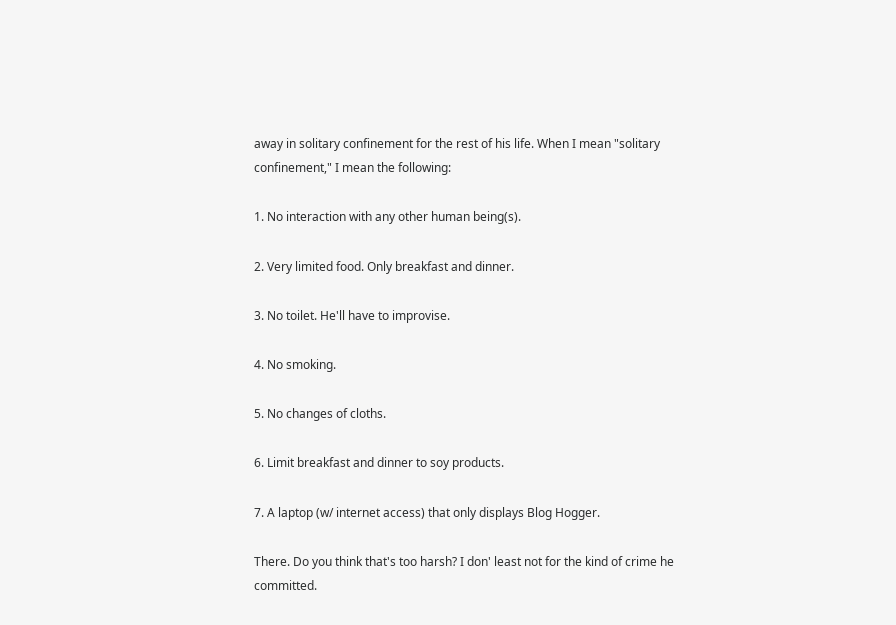away in solitary confinement for the rest of his life. When I mean "solitary confinement," I mean the following:

1. No interaction with any other human being(s).

2. Very limited food. Only breakfast and dinner.

3. No toilet. He'll have to improvise.

4. No smoking.

5. No changes of cloths.

6. Limit breakfast and dinner to soy products.

7. A laptop (w/ internet access) that only displays Blog Hogger.

There. Do you think that's too harsh? I don' least not for the kind of crime he committed.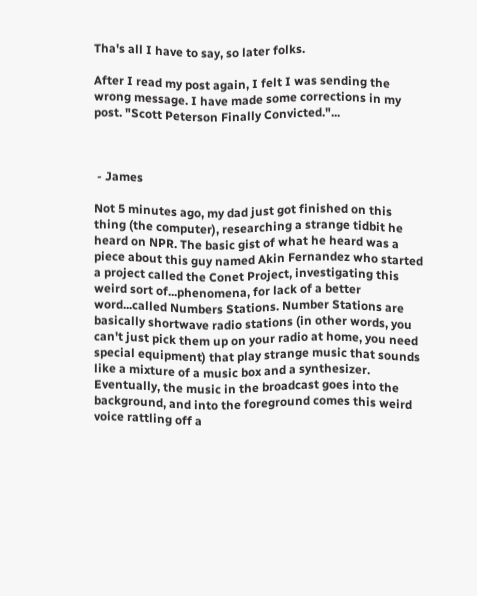Tha's all I have to say, so later folks.

After I read my post again, I felt I was sending the wrong message. I have made some corrections in my post. "Scott Peterson Finally Convicted."...



 - James

Not 5 minutes ago, my dad just got finished on this thing (the computer), researching a strange tidbit he heard on NPR. The basic gist of what he heard was a piece about this guy named Akin Fernandez who started a project called the Conet Project, investigating this weird sort of...phenomena, for lack of a better word...called Numbers Stations. Number Stations are basically shortwave radio stations (in other words, you can't just pick them up on your radio at home, you need special equipment) that play strange music that sounds like a mixture of a music box and a synthesizer. Eventually, the music in the broadcast goes into the background, and into the foreground comes this weird voice rattling off a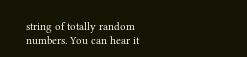string of totally random numbers. You can hear it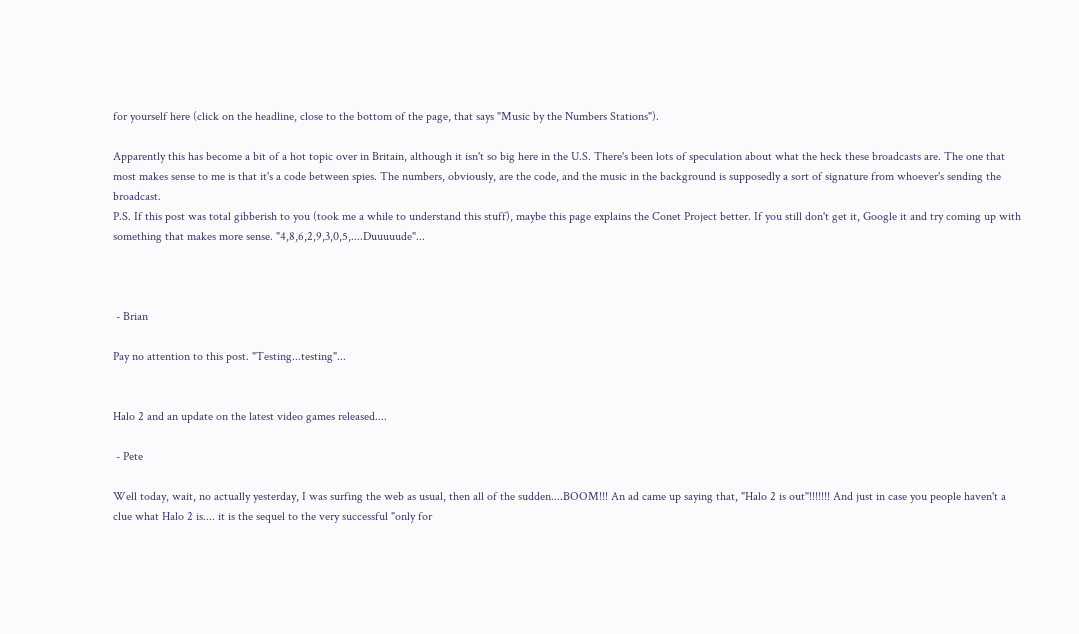for yourself here (click on the headline, close to the bottom of the page, that says "Music by the Numbers Stations").

Apparently this has become a bit of a hot topic over in Britain, although it isn't so big here in the U.S. There's been lots of speculation about what the heck these broadcasts are. The one that most makes sense to me is that it's a code between spies. The numbers, obviously, are the code, and the music in the background is supposedly a sort of signature from whoever's sending the broadcast.
P.S. If this post was total gibberish to you (took me a while to understand this stuff), maybe this page explains the Conet Project better. If you still don't get it, Google it and try coming up with something that makes more sense. "4,8,6,2,9,3,0,5,....Duuuuude"...



 - Brian

Pay no attention to this post. "Testing...testing"...


Halo 2 and an update on the latest video games released....

 - Pete

Well today, wait, no actually yesterday, I was surfing the web as usual, then all of the sudden....BOOM!!! An ad came up saying that, "Halo 2 is out"!!!!!!! And just in case you people haven't a clue what Halo 2 is.... it is the sequel to the very successful "only for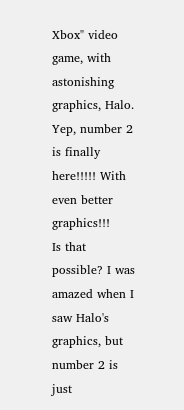Xbox" video game, with astonishing graphics, Halo. Yep, number 2 is finally here!!!!! With even better graphics!!!
Is that possible? I was amazed when I saw Halo's graphics, but number 2 is just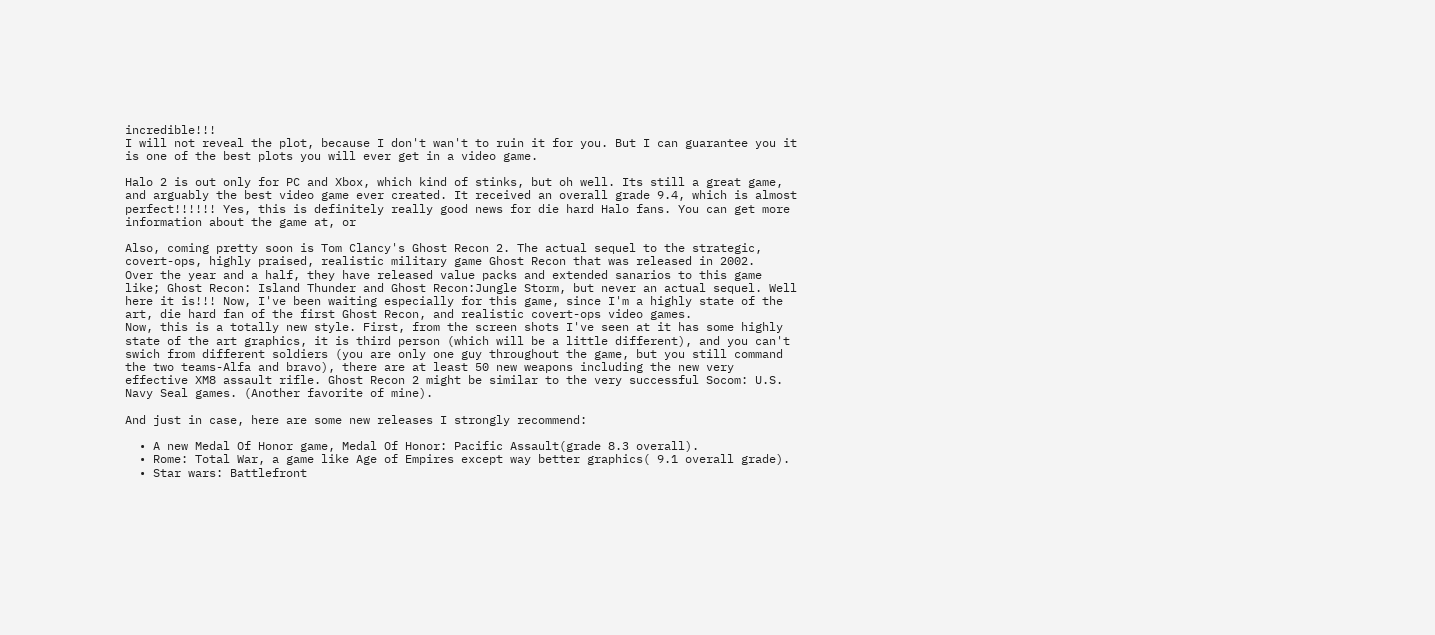incredible!!!
I will not reveal the plot, because I don't wan't to ruin it for you. But I can guarantee you it is one of the best plots you will ever get in a video game.

Halo 2 is out only for PC and Xbox, which kind of stinks, but oh well. Its still a great game, and arguably the best video game ever created. It received an overall grade 9.4, which is almost perfect!!!!!! Yes, this is definitely really good news for die hard Halo fans. You can get more information about the game at, or

Also, coming pretty soon is Tom Clancy's Ghost Recon 2. The actual sequel to the strategic, covert-ops, highly praised, realistic military game Ghost Recon that was released in 2002.
Over the year and a half, they have released value packs and extended sanarios to this game like; Ghost Recon: Island Thunder and Ghost Recon:Jungle Storm, but never an actual sequel. Well here it is!!! Now, I've been waiting especially for this game, since I'm a highly state of the art, die hard fan of the first Ghost Recon, and realistic covert-ops video games.
Now, this is a totally new style. First, from the screen shots I've seen at it has some highly state of the art graphics, it is third person (which will be a little different), and you can't swich from different soldiers (you are only one guy throughout the game, but you still command the two teams-Alfa and bravo), there are at least 50 new weapons including the new very effective XM8 assault rifle. Ghost Recon 2 might be similar to the very successful Socom: U.S. Navy Seal games. (Another favorite of mine).

And just in case, here are some new releases I strongly recommend:

  • A new Medal Of Honor game, Medal Of Honor: Pacific Assault(grade 8.3 overall).
  • Rome: Total War, a game like Age of Empires except way better graphics( 9.1 overall grade).
  • Star wars: Battlefront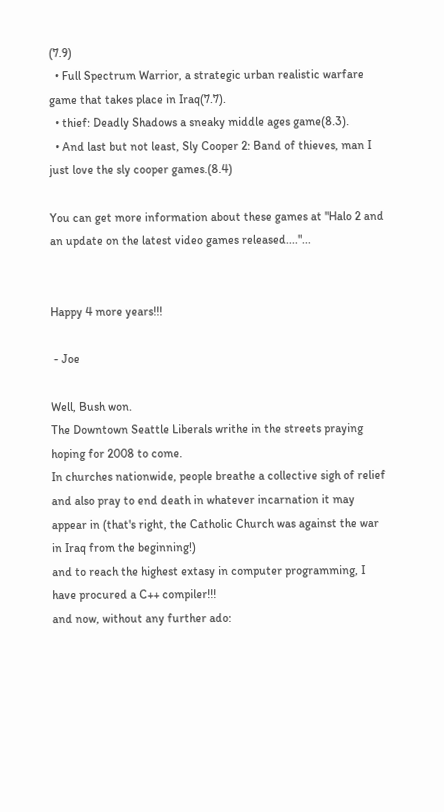(7.9)
  • Full Spectrum Warrior, a strategic urban realistic warfare game that takes place in Iraq(7.7).
  • thief: Deadly Shadows a sneaky middle ages game(8.3).
  • And last but not least, Sly Cooper 2: Band of thieves, man I just love the sly cooper games.(8.4)

You can get more information about these games at "Halo 2 and an update on the latest video games released...."...


Happy 4 more years!!!

 - Joe

Well, Bush won.
The Downtown Seattle Liberals writhe in the streets praying hoping for 2008 to come.
In churches nationwide, people breathe a collective sigh of relief and also pray to end death in whatever incarnation it may appear in (that's right, the Catholic Church was against the war in Iraq from the beginning!)
and to reach the highest extasy in computer programming, I have procured a C++ compiler!!!
and now, without any further ado: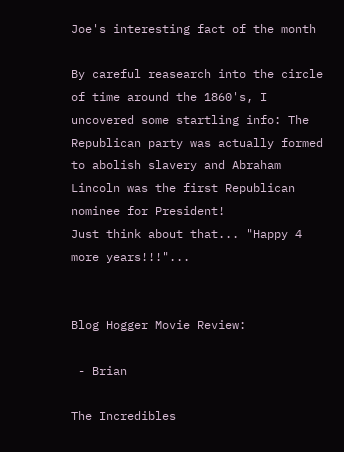Joe's interesting fact of the month

By careful reasearch into the circle of time around the 1860's, I uncovered some startling info: The Republican party was actually formed to abolish slavery and Abraham Lincoln was the first Republican nominee for President!
Just think about that... "Happy 4 more years!!!"...


Blog Hogger Movie Review:

 - Brian

The Incredibles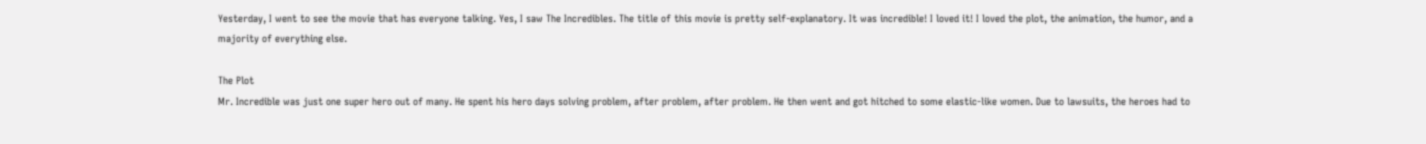Yesterday, I went to see the movie that has everyone talking. Yes, I saw The Incredibles. The title of this movie is pretty self-explanatory. It was incredible! I loved it! I loved the plot, the animation, the humor, and a majority of everything else.

The Plot
Mr. Incredible was just one super hero out of many. He spent his hero days solving problem, after problem, after problem. He then went and got hitched to some elastic-like women. Due to lawsuits, the heroes had to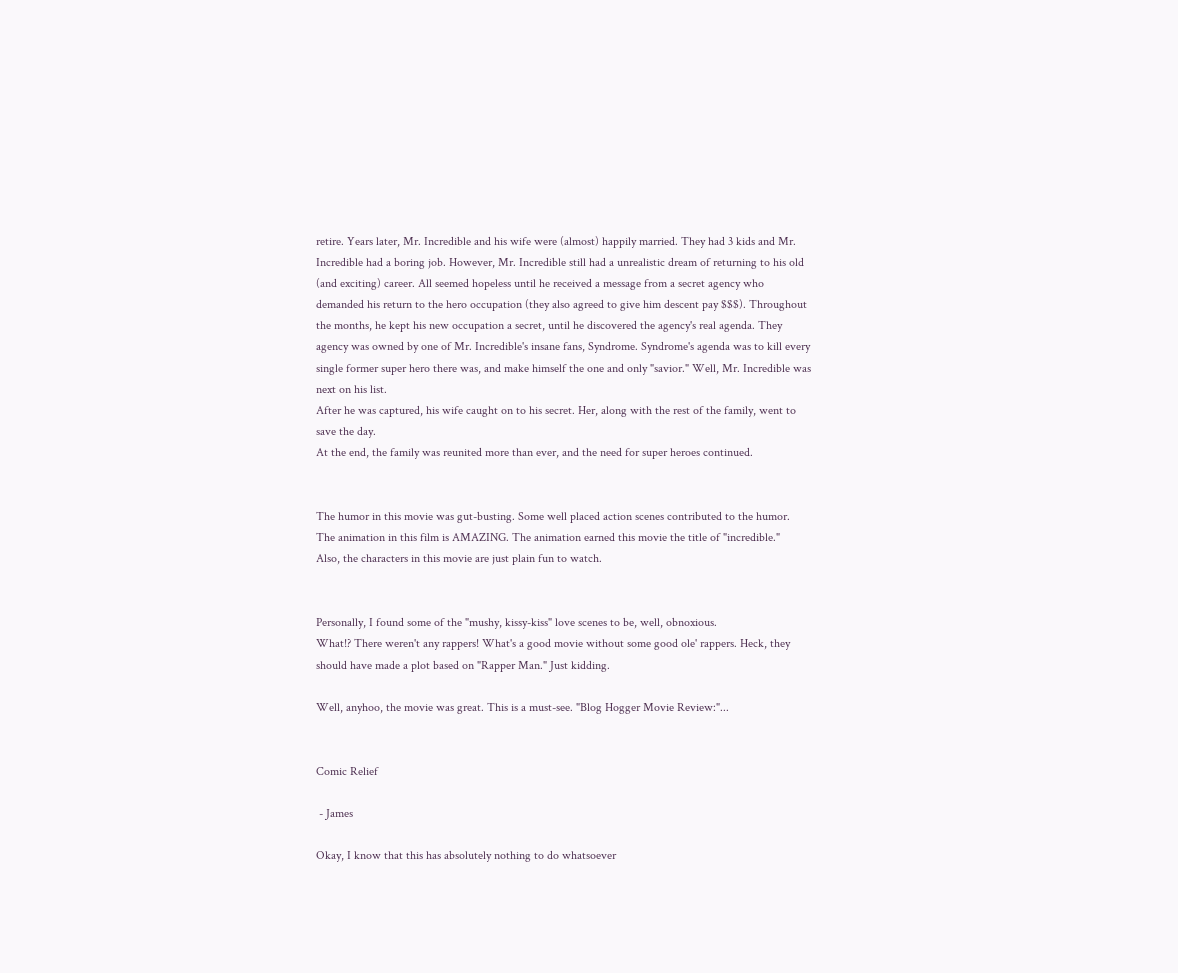retire. Years later, Mr. Incredible and his wife were (almost) happily married. They had 3 kids and Mr. Incredible had a boring job. However, Mr. Incredible still had a unrealistic dream of returning to his old (and exciting) career. All seemed hopeless until he received a message from a secret agency who demanded his return to the hero occupation (they also agreed to give him descent pay $$$). Throughout the months, he kept his new occupation a secret, until he discovered the agency's real agenda. They agency was owned by one of Mr. Incredible's insane fans, Syndrome. Syndrome's agenda was to kill every single former super hero there was, and make himself the one and only "savior." Well, Mr. Incredible was next on his list.
After he was captured, his wife caught on to his secret. Her, along with the rest of the family, went to save the day.
At the end, the family was reunited more than ever, and the need for super heroes continued.


The humor in this movie was gut-busting. Some well placed action scenes contributed to the humor.
The animation in this film is AMAZING. The animation earned this movie the title of "incredible."
Also, the characters in this movie are just plain fun to watch.


Personally, I found some of the "mushy, kissy-kiss" love scenes to be, well, obnoxious.
What!? There weren't any rappers! What's a good movie without some good ole' rappers. Heck, they should have made a plot based on "Rapper Man." Just kidding.

Well, anyhoo, the movie was great. This is a must-see. "Blog Hogger Movie Review:"...


Comic Relief

 - James

Okay, I know that this has absolutely nothing to do whatsoever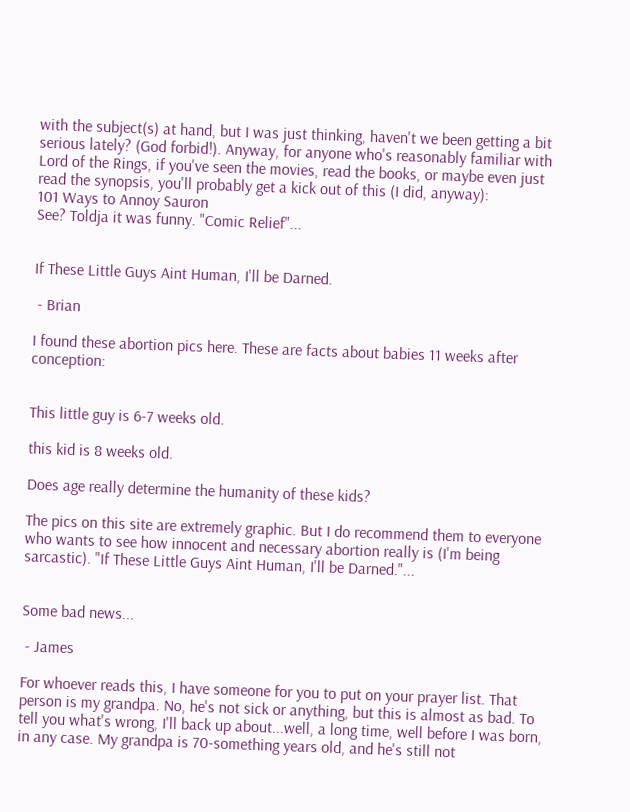with the subject(s) at hand, but I was just thinking, haven't we been getting a bit serious lately? (God forbid!). Anyway, for anyone who's reasonably familiar with Lord of the Rings, if you've seen the movies, read the books, or maybe even just read the synopsis, you'll probably get a kick out of this (I did, anyway):
101 Ways to Annoy Sauron
See? Toldja it was funny. "Comic Relief"...


If These Little Guys Aint Human, I'll be Darned.

 - Brian

I found these abortion pics here. These are facts about babies 11 weeks after conception:


This little guy is 6-7 weeks old.

this kid is 8 weeks old.

Does age really determine the humanity of these kids?

The pics on this site are extremely graphic. But I do recommend them to everyone who wants to see how innocent and necessary abortion really is (I'm being sarcastic). "If These Little Guys Aint Human, I'll be Darned."...


Some bad news...

 - James

For whoever reads this, I have someone for you to put on your prayer list. That person is my grandpa. No, he's not sick or anything, but this is almost as bad. To tell you what's wrong, I'll back up about...well, a long time, well before I was born, in any case. My grandpa is 70-something years old, and he's still not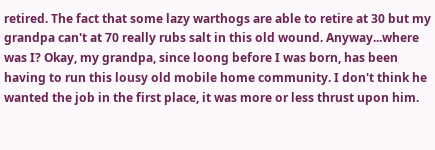retired. The fact that some lazy warthogs are able to retire at 30 but my grandpa can't at 70 really rubs salt in this old wound. Anyway...where was I? Okay, my grandpa, since loong before I was born, has been having to run this lousy old mobile home community. I don't think he wanted the job in the first place, it was more or less thrust upon him.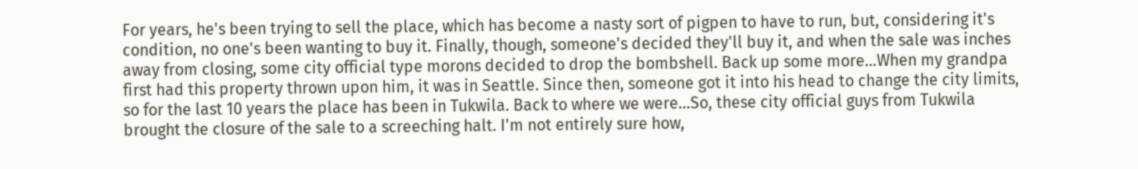For years, he's been trying to sell the place, which has become a nasty sort of pigpen to have to run, but, considering it's condition, no one's been wanting to buy it. Finally, though, someone's decided they'll buy it, and when the sale was inches away from closing, some city official type morons decided to drop the bombshell. Back up some more...When my grandpa first had this property thrown upon him, it was in Seattle. Since then, someone got it into his head to change the city limits, so for the last 10 years the place has been in Tukwila. Back to where we were...So, these city official guys from Tukwila brought the closure of the sale to a screeching halt. I'm not entirely sure how,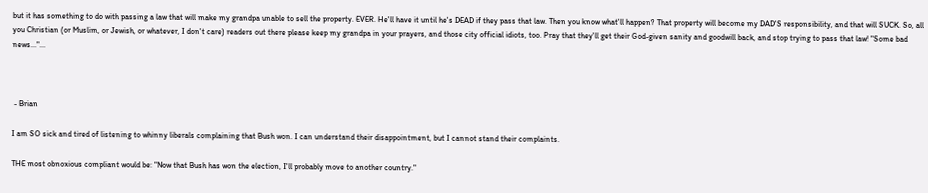but it has something to do with passing a law that will make my grandpa unable to sell the property. EVER. He'll have it until he's DEAD if they pass that law. Then you know what'll happen? That property will become my DAD'S responsibility, and that will SUCK. So, all you Christian (or Muslim, or Jewish, or whatever, I don't care) readers out there please keep my grandpa in your prayers, and those city official idiots, too. Pray that they'll get their God-given sanity and goodwill back, and stop trying to pass that law! "Some bad news..."...



 - Brian

I am SO sick and tired of listening to whinny liberals complaining that Bush won. I can understand their disappointment, but I cannot stand their complaints.

THE most obnoxious compliant would be: "Now that Bush has won the election, I'll probably move to another country."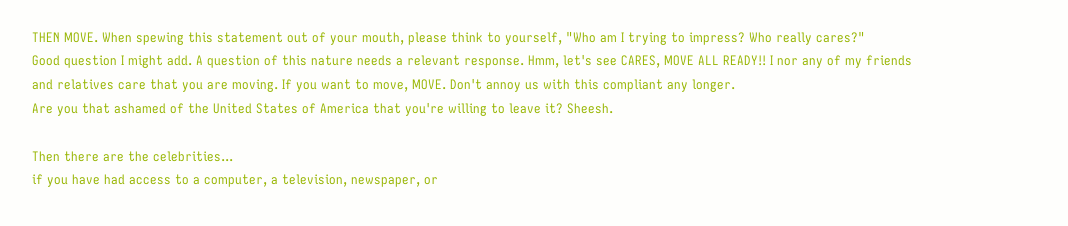THEN MOVE. When spewing this statement out of your mouth, please think to yourself, "Who am I trying to impress? Who really cares?"
Good question I might add. A question of this nature needs a relevant response. Hmm, let's see CARES, MOVE ALL READY!! I nor any of my friends and relatives care that you are moving. If you want to move, MOVE. Don't annoy us with this compliant any longer.
Are you that ashamed of the United States of America that you're willing to leave it? Sheesh.

Then there are the celebrities...
if you have had access to a computer, a television, newspaper, or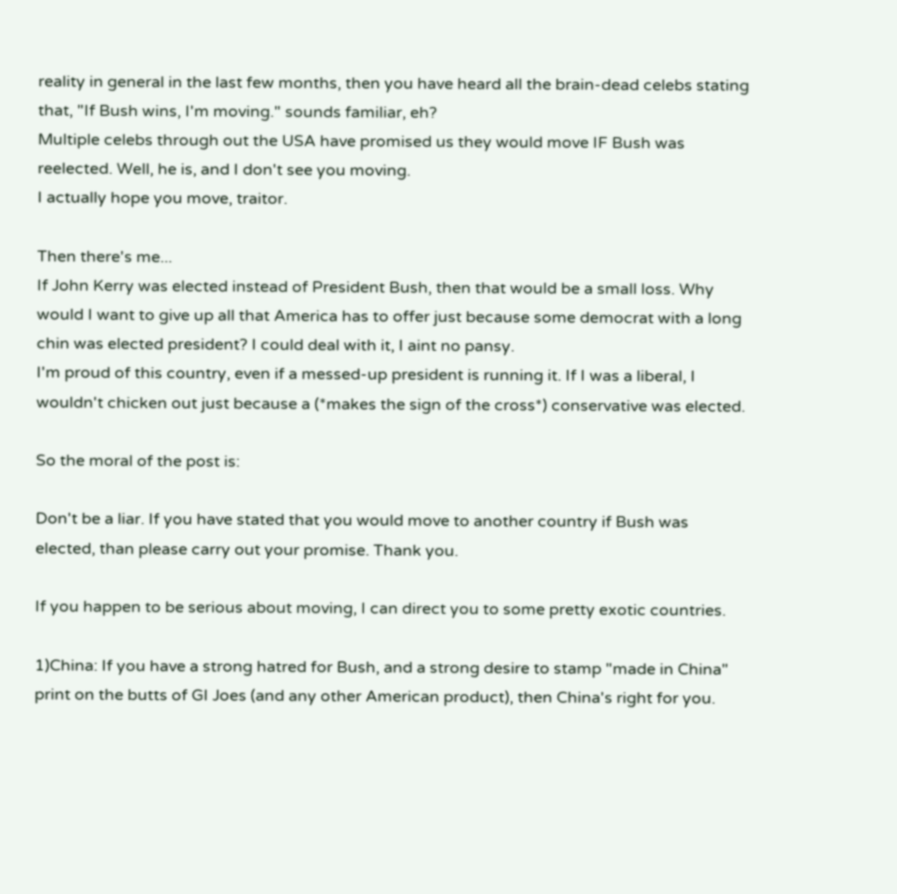reality in general in the last few months, then you have heard all the brain-dead celebs stating that, "If Bush wins, I'm moving." sounds familiar, eh?
Multiple celebs through out the USA have promised us they would move IF Bush was reelected. Well, he is, and I don't see you moving.
I actually hope you move, traitor.

Then there's me...
If John Kerry was elected instead of President Bush, then that would be a small loss. Why would I want to give up all that America has to offer just because some democrat with a long chin was elected president? I could deal with it, I aint no pansy.
I'm proud of this country, even if a messed-up president is running it. If I was a liberal, I wouldn't chicken out just because a (*makes the sign of the cross*) conservative was elected.

So the moral of the post is:

Don't be a liar. If you have stated that you would move to another country if Bush was elected, than please carry out your promise. Thank you.

If you happen to be serious about moving, I can direct you to some pretty exotic countries.

1)China: If you have a strong hatred for Bush, and a strong desire to stamp "made in China" print on the butts of GI Joes (and any other American product), then China's right for you.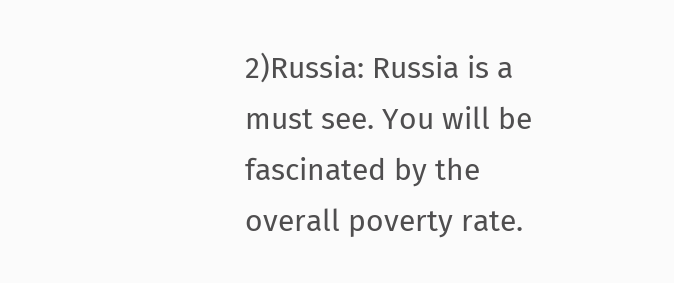2)Russia: Russia is a must see. You will be fascinated by the overall poverty rate.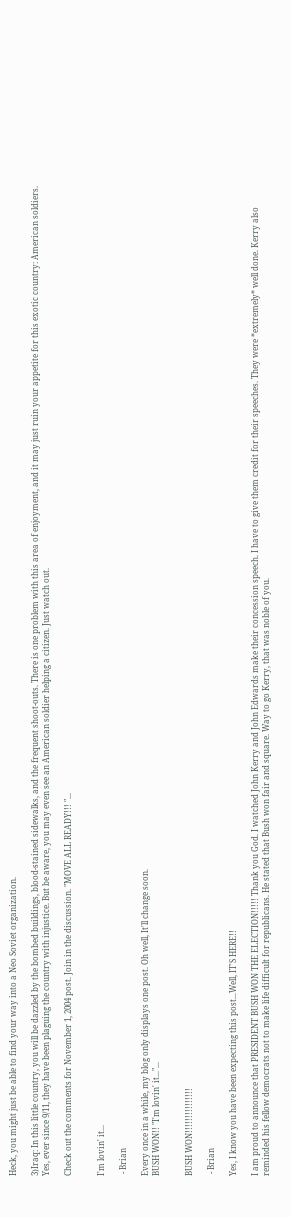Heck, you might just be able to find your way into a Neo Soviet organization.

3)Iraq: In this little country, you will be dazzled by the bombed buildings, blood-stained sidewalks, and the frequent shoot-outs. There is one problem with this area of enjoyment, and it may just ruin your appetite for this exotic country: American soldiers. Yes, ever since 9/11, they have been plaguing the country with injustice. But be aware, you may even see an American soldier helping a citizen. Just watch out.

Check out the comments for November 1, 2004 post. Join in the discussion. "MOVE ALL READY!!! "...


I'm lovin' it...

 - Brian

Every once in a while, my blog only displays one post. Oh well, It'll change soon.
BUSH WON!! "I'm lovin' it..."...


BUSH WON!!!!!!!!!!!!!!!

 - Brian

Yes, I know you have been expecting this post...Well, IT'S HERE!!

I am proud to announce that PRESIDENT BUSH WON THE ELECTION!!!!! Thank you God. I watched John Kerry and John Edwards make their concession speech. I have to give them credit for their speeches. They were *extremely* well done. Kerry also reminded his fellow democrats not to make life difficult for republicans. He stated that Bush won fair and square. Way to go Kerry, that was noble of you.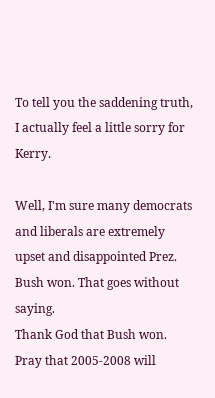To tell you the saddening truth, I actually feel a little sorry for Kerry.

Well, I'm sure many democrats and liberals are extremely upset and disappointed Prez. Bush won. That goes without saying.
Thank God that Bush won. Pray that 2005-2008 will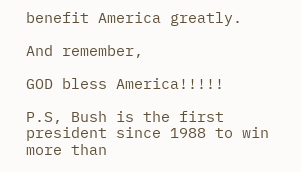benefit America greatly.

And remember,

GOD bless America!!!!!

P.S, Bush is the first president since 1988 to win more than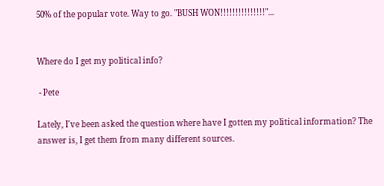50% of the popular vote. Way to go. "BUSH WON!!!!!!!!!!!!!!!"...


Where do I get my political info?

 - Pete

Lately, I've been asked the question where have I gotten my political information? The answer is, I get them from many different sources.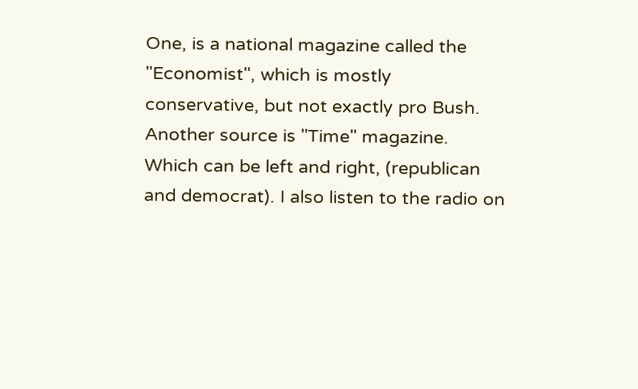One, is a national magazine called the "Economist", which is mostly conservative, but not exactly pro Bush. Another source is "Time" magazine. Which can be left and right, (republican and democrat). I also listen to the radio on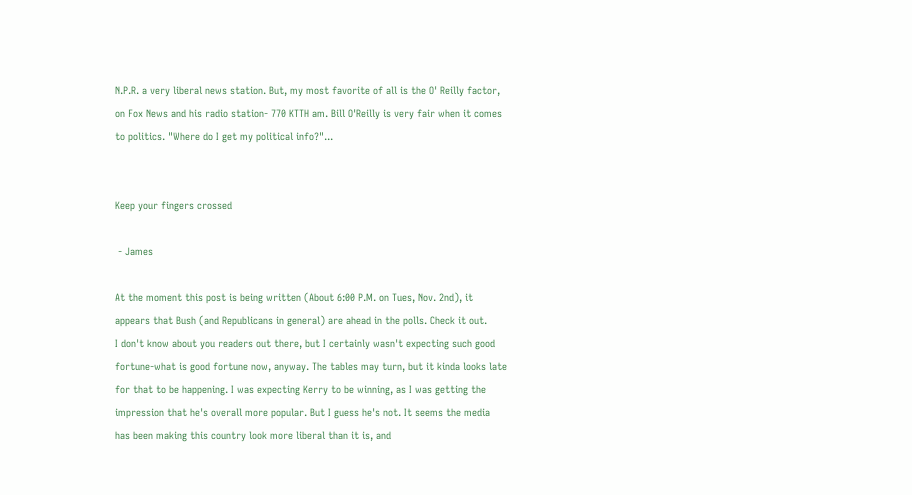N.P.R. a very liberal news station. But, my most favorite of all is the O' Reilly factor, on Fox News and his radio station- 770 KTTH am. Bill O'Reilly is very fair when it comes to politics. "Where do I get my political info?"...


Keep your fingers crossed

 - James

At the moment this post is being written (About 6:00 P.M. on Tues, Nov. 2nd), it appears that Bush (and Republicans in general) are ahead in the polls. Check it out.
I don't know about you readers out there, but I certainly wasn't expecting such good fortune-what is good fortune now, anyway. The tables may turn, but it kinda looks late for that to be happening. I was expecting Kerry to be winning, as I was getting the impression that he's overall more popular. But I guess he's not. It seems the media has been making this country look more liberal than it is, and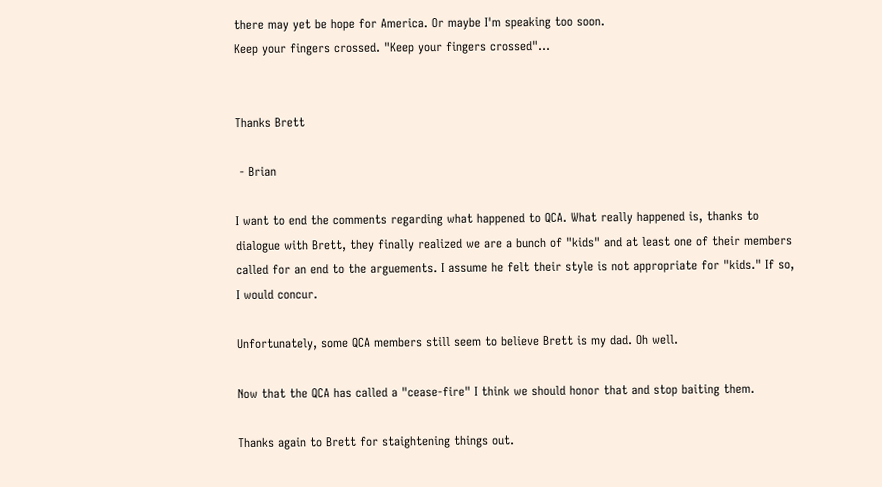there may yet be hope for America. Or maybe I'm speaking too soon.
Keep your fingers crossed. "Keep your fingers crossed"...


Thanks Brett

 - Brian

I want to end the comments regarding what happened to QCA. What really happened is, thanks to dialogue with Brett, they finally realized we are a bunch of "kids" and at least one of their members called for an end to the arguements. I assume he felt their style is not appropriate for "kids." If so, I would concur.

Unfortunately, some QCA members still seem to believe Brett is my dad. Oh well.

Now that the QCA has called a "cease-fire" I think we should honor that and stop baiting them.

Thanks again to Brett for staightening things out.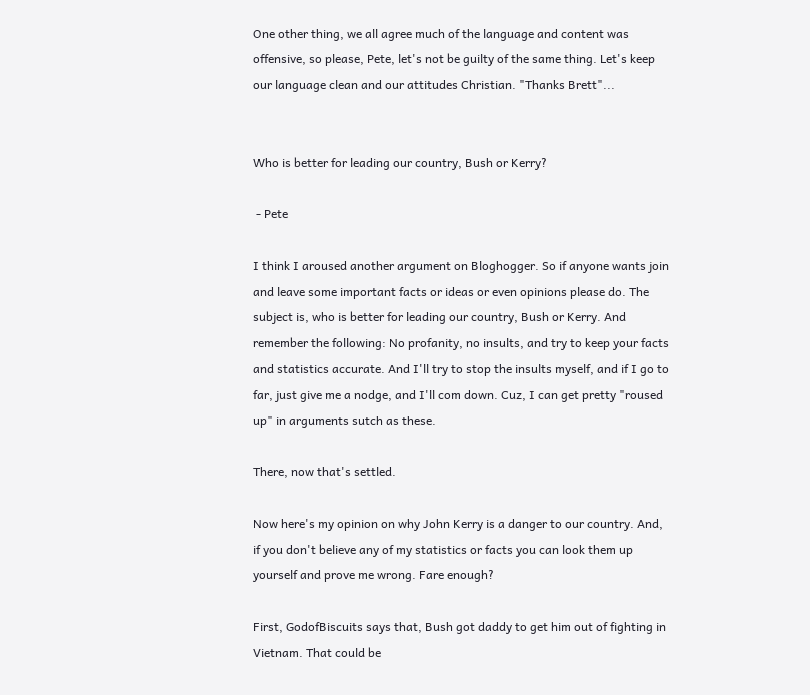One other thing, we all agree much of the language and content was offensive, so please, Pete, let's not be guilty of the same thing. Let's keep our language clean and our attitudes Christian. "Thanks Brett"...


Who is better for leading our country, Bush or Kerry?

 - Pete

I think I aroused another argument on Bloghogger. So if anyone wants join and leave some important facts or ideas or even opinions please do. The subject is, who is better for leading our country, Bush or Kerry. And remember the following: No profanity, no insults, and try to keep your facts and statistics accurate. And I'll try to stop the insults myself, and if I go to far, just give me a nodge, and I'll com down. Cuz, I can get pretty "roused up" in arguments sutch as these.

There, now that's settled.

Now here's my opinion on why John Kerry is a danger to our country. And, if you don't believe any of my statistics or facts you can look them up yourself and prove me wrong. Fare enough?

First, GodofBiscuits says that, Bush got daddy to get him out of fighting in Vietnam. That could be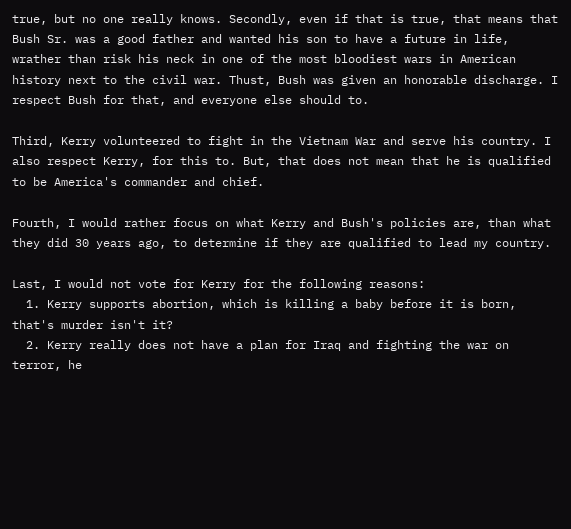true, but no one really knows. Secondly, even if that is true, that means that Bush Sr. was a good father and wanted his son to have a future in life, wrather than risk his neck in one of the most bloodiest wars in American history next to the civil war. Thust, Bush was given an honorable discharge. I respect Bush for that, and everyone else should to.

Third, Kerry volunteered to fight in the Vietnam War and serve his country. I also respect Kerry, for this to. But, that does not mean that he is qualified to be America's commander and chief.

Fourth, I would rather focus on what Kerry and Bush's policies are, than what they did 30 years ago, to determine if they are qualified to lead my country.

Last, I would not vote for Kerry for the following reasons:
  1. Kerry supports abortion, which is killing a baby before it is born, that's murder isn't it?
  2. Kerry really does not have a plan for Iraq and fighting the war on terror, he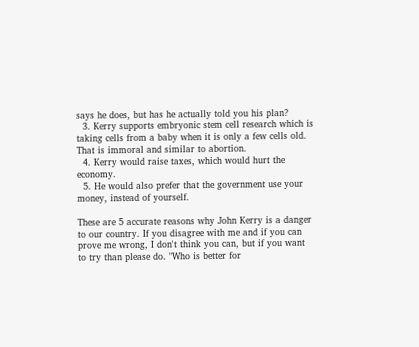says he does, but has he actually told you his plan?
  3. Kerry supports embryonic stem cell research which is taking cells from a baby when it is only a few cells old. That is immoral and similar to abortion.
  4. Kerry would raise taxes, which would hurt the economy.
  5. He would also prefer that the government use your money, instead of yourself.

These are 5 accurate reasons why John Kerry is a danger to our country. If you disagree with me and if you can prove me wrong, I don't think you can, but if you want to try than please do. "Who is better for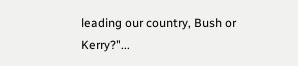leading our country, Bush or Kerry?"...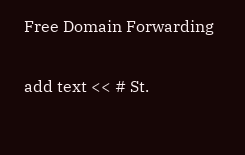Free Domain Forwarding

add text << # St.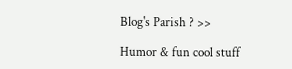Blog's Parish ? >>

Humor & fun cool stuff